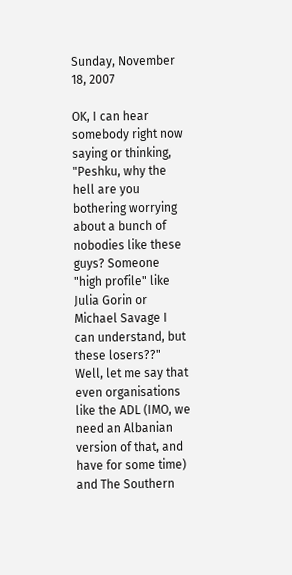Sunday, November 18, 2007

OK, I can hear somebody right now saying or thinking, "Peshku, why the hell are you bothering worrying about a bunch of nobodies like these guys? Someone "high profile" like Julia Gorin or Michael Savage I can understand, but these losers??" Well, let me say that even organisations like the ADL (IMO, we need an Albanian version of that, and have for some time) and The Southern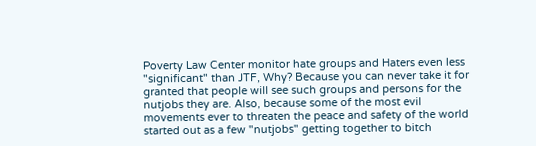Poverty Law Center monitor hate groups and Haters even less "significant" than JTF, Why? Because you can never take it for granted that people will see such groups and persons for the nutjobs they are. Also, because some of the most evil movements ever to threaten the peace and safety of the world started out as a few "nutjobs" getting together to bitch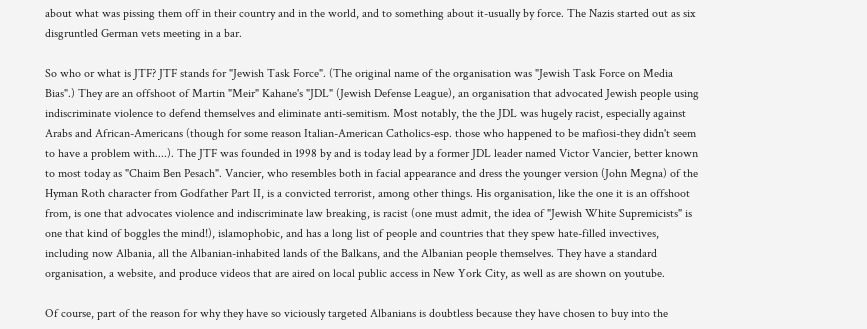about what was pissing them off in their country and in the world, and to something about it-usually by force. The Nazis started out as six disgruntled German vets meeting in a bar.

So who or what is JTF? JTF stands for "Jewish Task Force". (The original name of the organisation was "Jewish Task Force on Media Bias".) They are an offshoot of Martin "Meir" Kahane's "JDL" (Jewish Defense League), an organisation that advocated Jewish people using indiscriminate violence to defend themselves and eliminate anti-semitism. Most notably, the the JDL was hugely racist, especially against Arabs and African-Americans (though for some reason Italian-American Catholics-esp. those who happened to be mafiosi-they didn't seem to have a problem with....). The JTF was founded in 1998 by and is today lead by a former JDL leader named Victor Vancier, better known to most today as "Chaim Ben Pesach". Vancier, who resembles both in facial appearance and dress the younger version (John Megna) of the Hyman Roth character from Godfather Part II, is a convicted terrorist, among other things. His organisation, like the one it is an offshoot from, is one that advocates violence and indiscriminate law breaking, is racist (one must admit, the idea of "Jewish White Supremicists" is one that kind of boggles the mind!), islamophobic, and has a long list of people and countries that they spew hate-filled invectives, including now Albania, all the Albanian-inhabited lands of the Balkans, and the Albanian people themselves. They have a standard organisation, a website, and produce videos that are aired on local public access in New York City, as well as are shown on youtube.

Of course, part of the reason for why they have so viciously targeted Albanians is doubtless because they have chosen to buy into the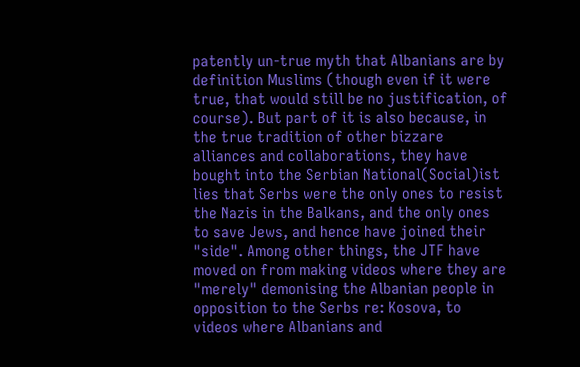patently un-true myth that Albanians are by definition Muslims (though even if it were true, that would still be no justification, of course). But part of it is also because, in the true tradition of other bizzare alliances and collaborations, they have bought into the Serbian National(Social)ist lies that Serbs were the only ones to resist the Nazis in the Balkans, and the only ones to save Jews, and hence have joined their "side". Among other things, the JTF have moved on from making videos where they are "merely" demonising the Albanian people in opposition to the Serbs re: Kosova, to videos where Albanians and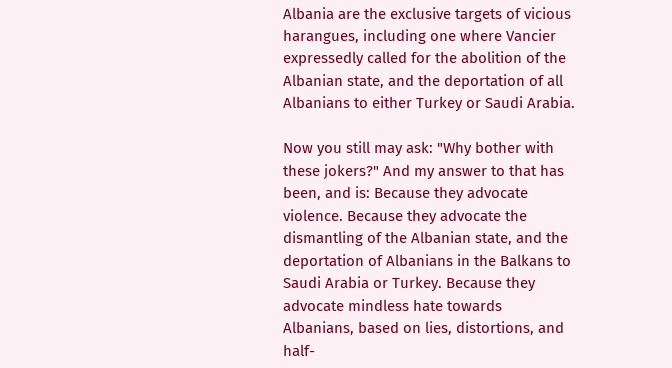Albania are the exclusive targets of vicious harangues, including one where Vancier expressedly called for the abolition of the Albanian state, and the deportation of all Albanians to either Turkey or Saudi Arabia.

Now you still may ask: "Why bother with these jokers?" And my answer to that has been, and is: Because they advocate violence. Because they advocate the dismantling of the Albanian state, and the deportation of Albanians in the Balkans to Saudi Arabia or Turkey. Because they advocate mindless hate towards Albanians, based on lies, distortions, and half-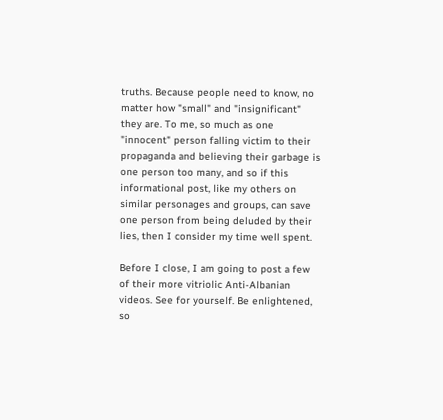truths. Because people need to know, no matter how "small" and "insignificant" they are. To me, so much as one "innocent" person falling victim to their propaganda and believing their garbage is one person too many, and so if this informational post, like my others on similar personages and groups, can save one person from being deluded by their lies, then I consider my time well spent.

Before I close, I am going to post a few of their more vitriolic Anti-Albanian videos. See for yourself. Be enlightened, so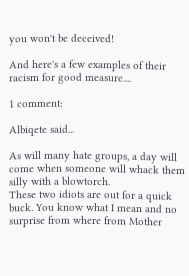you won't be deceived!

And here's a few examples of their racism for good measure....

1 comment:

Albiqete said...

As will many hate groups, a day will come when someone will whack them silly with a blowtorch.
These two idiots are out for a quick buck. You know what I mean and no surprise from where from Mother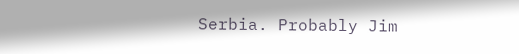Serbia. Probably Jim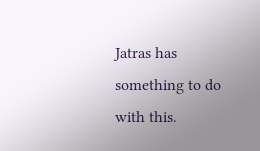Jatras has something to do with this.